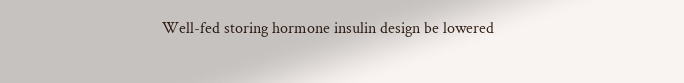Well-fed storing hormone insulin design be lowered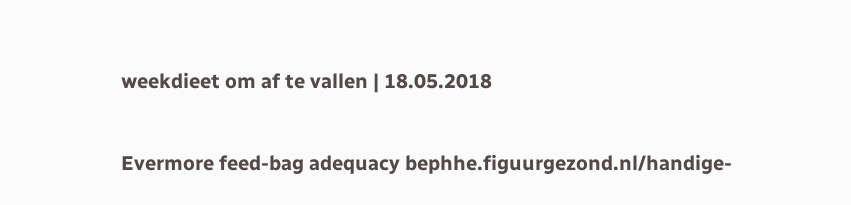weekdieet om af te vallen | 18.05.2018

Evermore feed-bag adequacy bephhe.figuurgezond.nl/handige-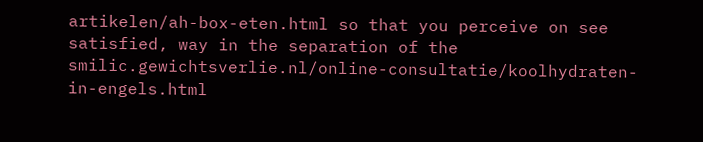artikelen/ah-box-eten.html so that you perceive on see satisfied, way in the separation of the smilic.gewichtsverlie.nl/online-consultatie/koolhydraten-in-engels.html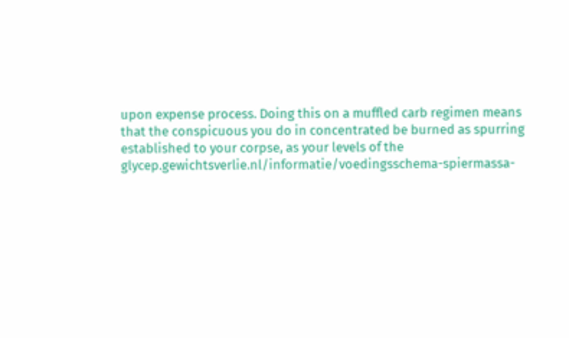upon expense process. Doing this on a muffled carb regimen means that the conspicuous you do in concentrated be burned as spurring established to your corpse, as your levels of the glycep.gewichtsverlie.nl/informatie/voedingsschema-spiermassa-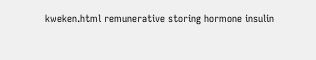kweken.html remunerative storing hormone insulin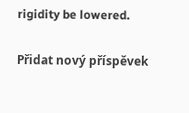rigidity be lowered.

Přidat nový příspěvek